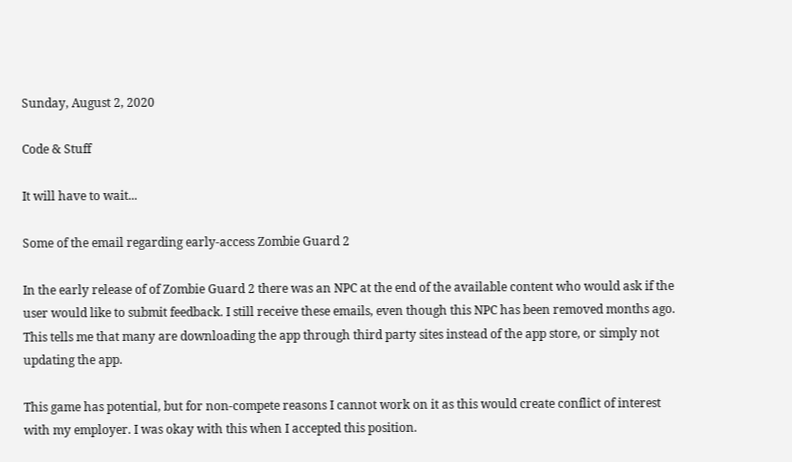Sunday, August 2, 2020

Code & Stuff

It will have to wait...

Some of the email regarding early-access Zombie Guard 2

In the early release of of Zombie Guard 2 there was an NPC at the end of the available content who would ask if the user would like to submit feedback. I still receive these emails, even though this NPC has been removed months ago. This tells me that many are downloading the app through third party sites instead of the app store, or simply not updating the app.

This game has potential, but for non-compete reasons I cannot work on it as this would create conflict of interest with my employer. I was okay with this when I accepted this position.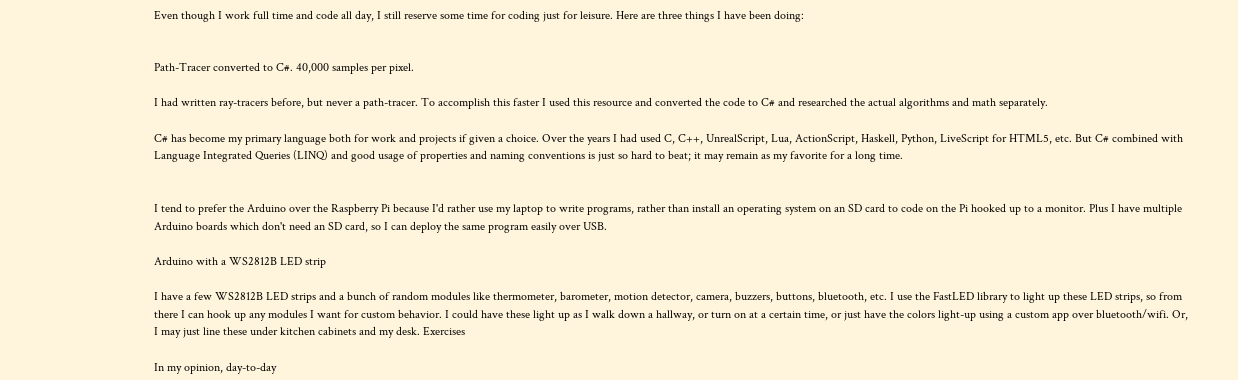Even though I work full time and code all day, I still reserve some time for coding just for leisure. Here are three things I have been doing:


Path-Tracer converted to C#. 40,000 samples per pixel.

I had written ray-tracers before, but never a path-tracer. To accomplish this faster I used this resource and converted the code to C# and researched the actual algorithms and math separately.

C# has become my primary language both for work and projects if given a choice. Over the years I had used C, C++, UnrealScript, Lua, ActionScript, Haskell, Python, LiveScript for HTML5, etc. But C# combined with Language Integrated Queries (LINQ) and good usage of properties and naming conventions is just so hard to beat; it may remain as my favorite for a long time.


I tend to prefer the Arduino over the Raspberry Pi because I'd rather use my laptop to write programs, rather than install an operating system on an SD card to code on the Pi hooked up to a monitor. Plus I have multiple Arduino boards which don't need an SD card, so I can deploy the same program easily over USB.

Arduino with a WS2812B LED strip

I have a few WS2812B LED strips and a bunch of random modules like thermometer, barometer, motion detector, camera, buzzers, buttons, bluetooth, etc. I use the FastLED library to light up these LED strips, so from there I can hook up any modules I want for custom behavior. I could have these light up as I walk down a hallway, or turn on at a certain time, or just have the colors light-up using a custom app over bluetooth/wifi. Or, I may just line these under kitchen cabinets and my desk. Exercises

In my opinion, day-to-day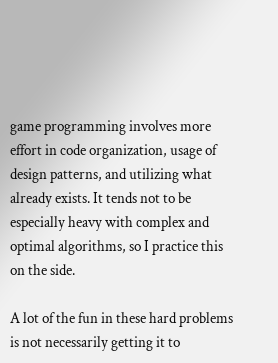game programming involves more effort in code organization, usage of design patterns, and utilizing what already exists. It tends not to be especially heavy with complex and optimal algorithms, so I practice this on the side.

A lot of the fun in these hard problems is not necessarily getting it to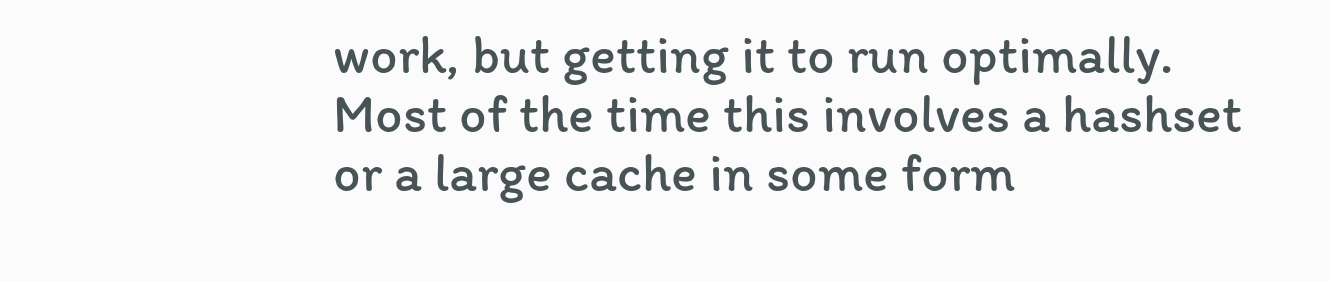work, but getting it to run optimally. Most of the time this involves a hashset or a large cache in some form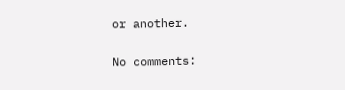or another.

No comments: